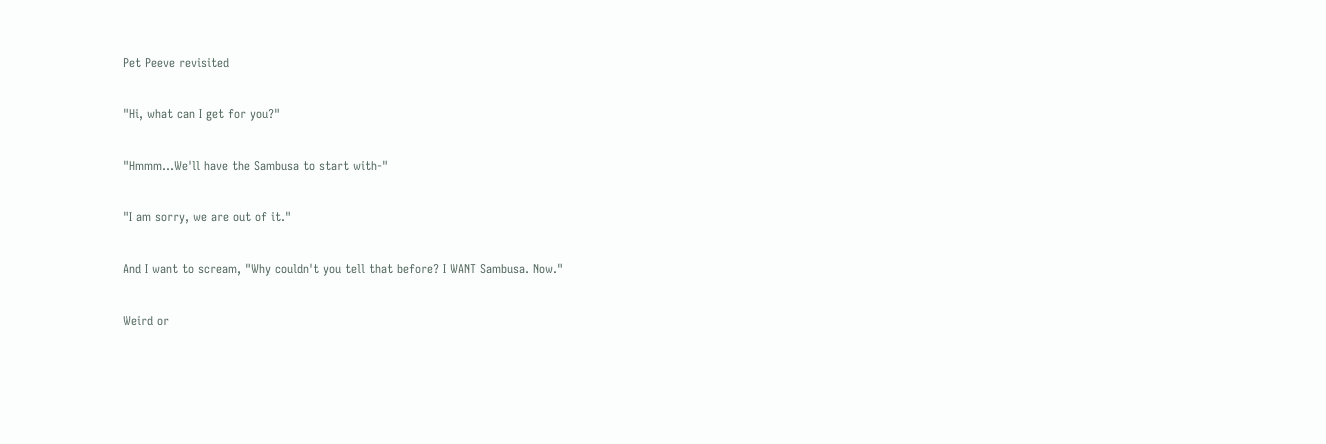Pet Peeve revisited

"Hi, what can I get for you?"

"Hmmm...We'll have the Sambusa to start with-"

"I am sorry, we are out of it."

And I want to scream, "Why couldn't you tell that before? I WANT Sambusa. Now."

Weird or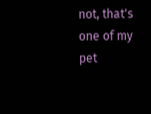not, that's one of my pet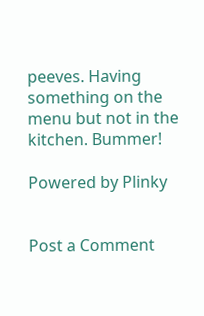peeves. Having something on the menu but not in the kitchen. Bummer!

Powered by Plinky


Post a Comment